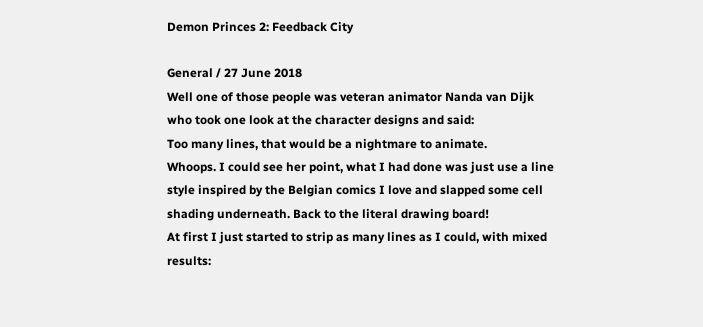Demon Princes 2: Feedback City

General / 27 June 2018
Well one of those people was veteran animator Nanda van Dijk who took one look at the character designs and said:
Too many lines, that would be a nightmare to animate.
Whoops. I could see her point, what I had done was just use a line style inspired by the Belgian comics I love and slapped some cell shading underneath. Back to the literal drawing board!
At first I just started to strip as many lines as I could, with mixed results: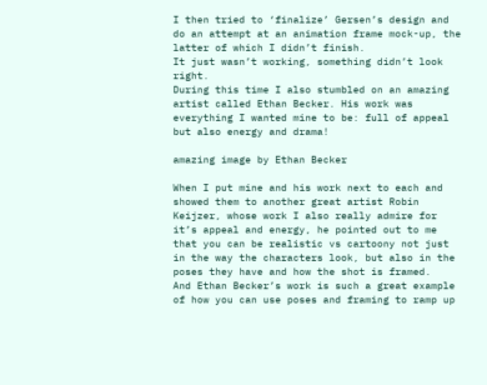I then tried to ‘finalize’ Gersen’s design and do an attempt at an animation frame mock-up, the latter of which I didn’t finish.
It just wasn’t working, something didn’t look right.
During this time I also stumbled on an amazing artist called Ethan Becker. His work was everything I wanted mine to be: full of appeal but also energy and drama!

amazing image by Ethan Becker

When I put mine and his work next to each and showed them to another great artist Robin Keijzer, whose work I also really admire for it’s appeal and energy, he pointed out to me that you can be realistic vs cartoony not just in the way the characters look, but also in the poses they have and how the shot is framed.
And Ethan Becker’s work is such a great example of how you can use poses and framing to ramp up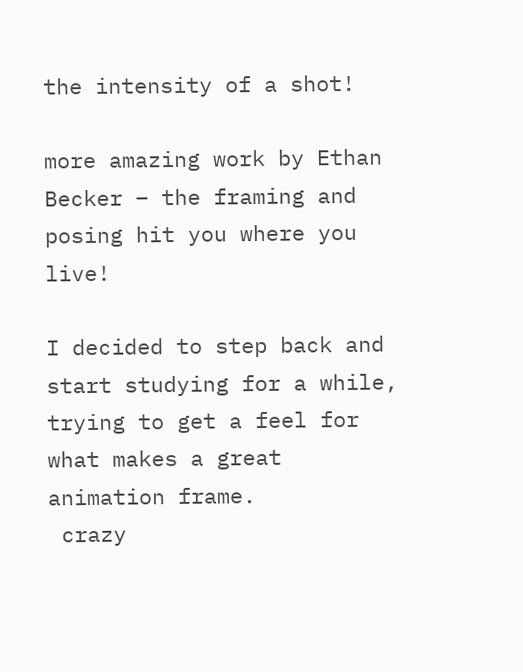the intensity of a shot!

more amazing work by Ethan Becker – the framing and posing hit you where you live!

I decided to step back and start studying for a while, trying to get a feel for what makes a great animation frame.
 crazy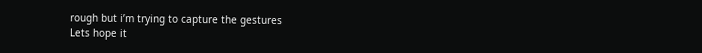rough but i’m trying to capture the gestures
Lets hope it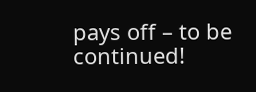pays off – to be continued!